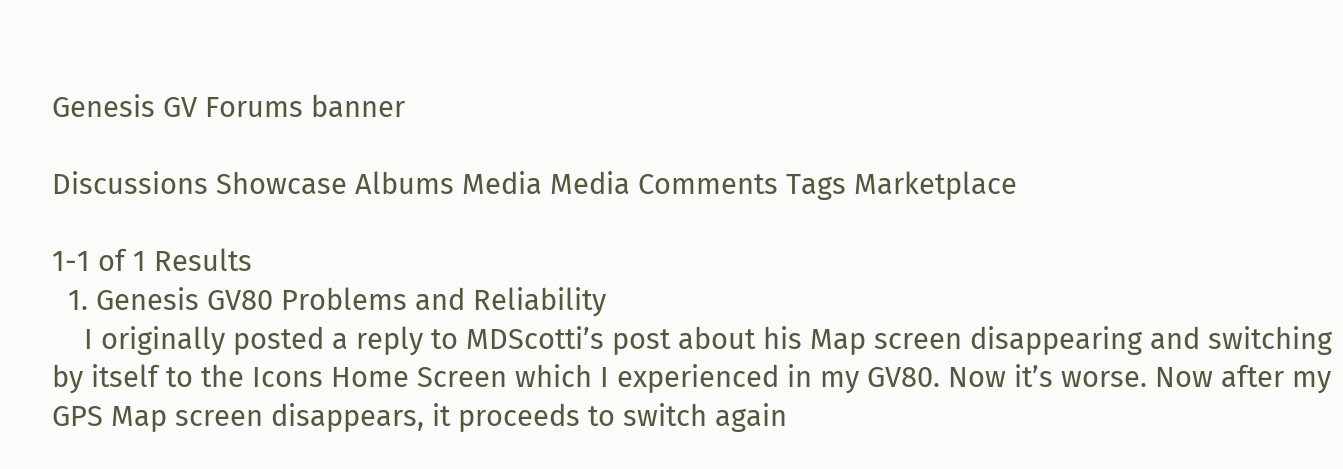Genesis GV Forums banner

Discussions Showcase Albums Media Media Comments Tags Marketplace

1-1 of 1 Results
  1. Genesis GV80 Problems and Reliability
    I originally posted a reply to MDScotti’s post about his Map screen disappearing and switching by itself to the Icons Home Screen which I experienced in my GV80. Now it’s worse. Now after my GPS Map screen disappears, it proceeds to switch again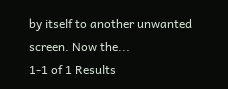by itself to another unwanted screen. Now the...
1-1 of 1 Results